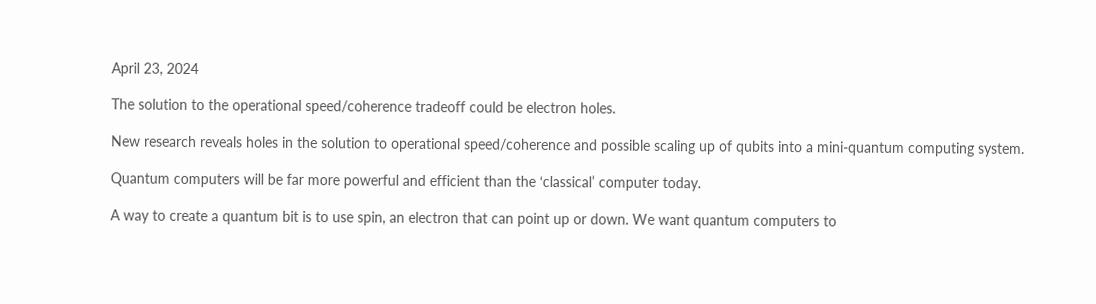April 23, 2024

The solution to the operational speed/coherence tradeoff could be electron holes.

New research reveals holes in the solution to operational speed/coherence and possible scaling up of qubits into a mini-quantum computing system.

Quantum computers will be far more powerful and efficient than the ‘classical’ computer today.

A way to create a quantum bit is to use spin, an electron that can point up or down. We want quantum computers to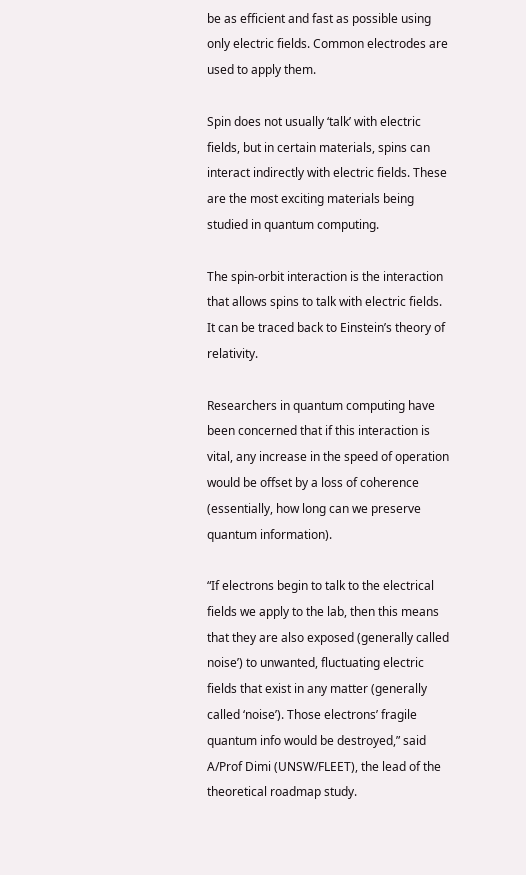be as efficient and fast as possible using only electric fields. Common electrodes are used to apply them.

Spin does not usually ‘talk’ with electric fields, but in certain materials, spins can interact indirectly with electric fields. These are the most exciting materials being studied in quantum computing.

The spin-orbit interaction is the interaction that allows spins to talk with electric fields. It can be traced back to Einstein’s theory of relativity.

Researchers in quantum computing have been concerned that if this interaction is vital, any increase in the speed of operation would be offset by a loss of coherence (essentially, how long can we preserve quantum information).

“If electrons begin to talk to the electrical fields we apply to the lab, then this means that they are also exposed (generally called noise’) to unwanted, fluctuating electric fields that exist in any matter (generally called ‘noise’). Those electrons’ fragile quantum info would be destroyed,” said A/Prof Dimi (UNSW/FLEET), the lead of the theoretical roadmap study.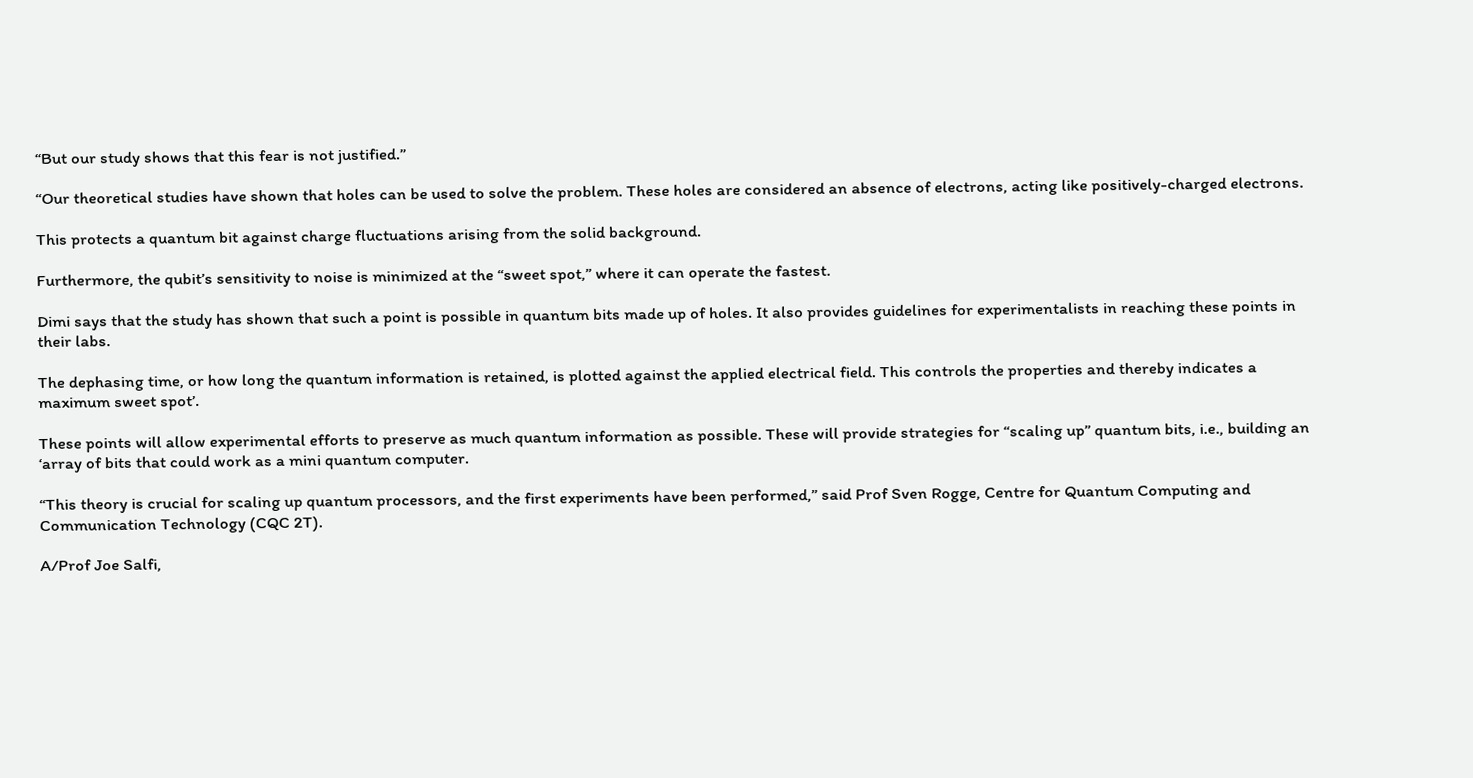“But our study shows that this fear is not justified.”

“Our theoretical studies have shown that holes can be used to solve the problem. These holes are considered an absence of electrons, acting like positively-charged electrons.

This protects a quantum bit against charge fluctuations arising from the solid background.

Furthermore, the qubit’s sensitivity to noise is minimized at the “sweet spot,” where it can operate the fastest.

Dimi says that the study has shown that such a point is possible in quantum bits made up of holes. It also provides guidelines for experimentalists in reaching these points in their labs.

The dephasing time, or how long the quantum information is retained, is plotted against the applied electrical field. This controls the properties and thereby indicates a maximum sweet spot’.

These points will allow experimental efforts to preserve as much quantum information as possible. These will provide strategies for “scaling up” quantum bits, i.e., building an ‘array of bits that could work as a mini quantum computer.

“This theory is crucial for scaling up quantum processors, and the first experiments have been performed,” said Prof Sven Rogge, Centre for Quantum Computing and Communication Technology (CQC 2T).

A/Prof Joe Salfi,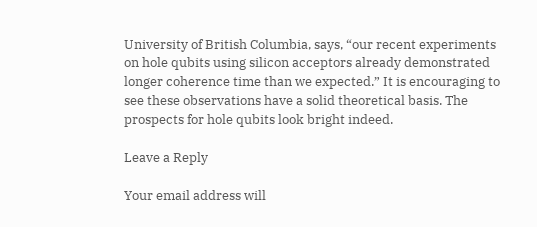University of British Columbia, says, “our recent experiments on hole qubits using silicon acceptors already demonstrated longer coherence time than we expected.” It is encouraging to see these observations have a solid theoretical basis. The prospects for hole qubits look bright indeed.

Leave a Reply

Your email address will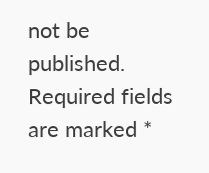not be published. Required fields are marked *